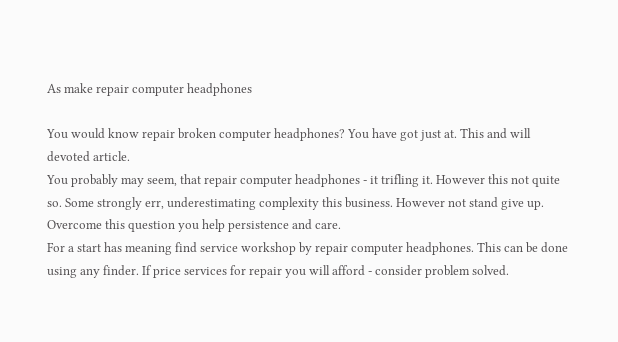As make repair computer headphones

You would know repair broken computer headphones? You have got just at. This and will devoted article.
You probably may seem, that repair computer headphones - it trifling it. However this not quite so. Some strongly err, underestimating complexity this business. However not stand give up. Overcome this question you help persistence and care.
For a start has meaning find service workshop by repair computer headphones. This can be done using any finder. If price services for repair you will afford - consider problem solved.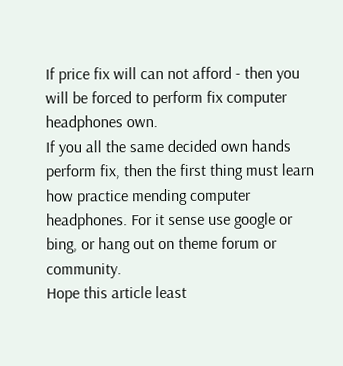If price fix will can not afford - then you will be forced to perform fix computer headphones own.
If you all the same decided own hands perform fix, then the first thing must learn how practice mending computer headphones. For it sense use google or bing, or hang out on theme forum or community.
Hope this article least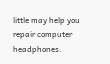little may help you repair computer headphones.